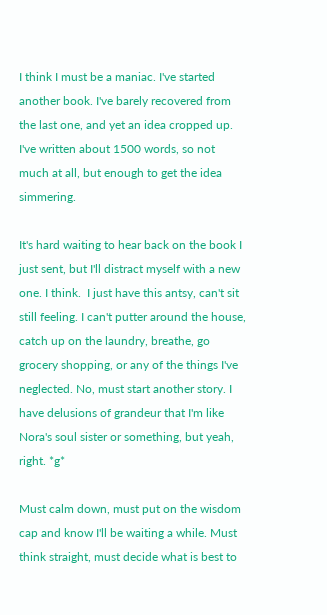I think I must be a maniac. I've started another book. I've barely recovered from the last one, and yet an idea cropped up. I've written about 1500 words, so not much at all, but enough to get the idea simmering.

It's hard waiting to hear back on the book I just sent, but I'll distract myself with a new one. I think.  I just have this antsy, can't sit still feeling. I can't putter around the house, catch up on the laundry, breathe, go grocery shopping, or any of the things I've neglected. No, must start another story. I have delusions of grandeur that I'm like Nora's soul sister or something, but yeah, right. *g*

Must calm down, must put on the wisdom cap and know I'll be waiting a while. Must think straight, must decide what is best to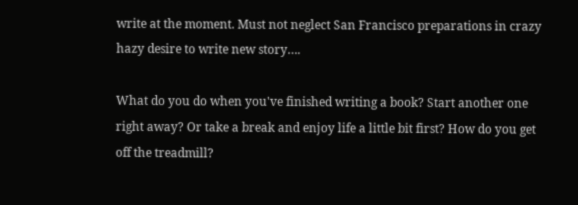write at the moment. Must not neglect San Francisco preparations in crazy hazy desire to write new story….

What do you do when you've finished writing a book? Start another one right away? Or take a break and enjoy life a little bit first? How do you get off the treadmill?